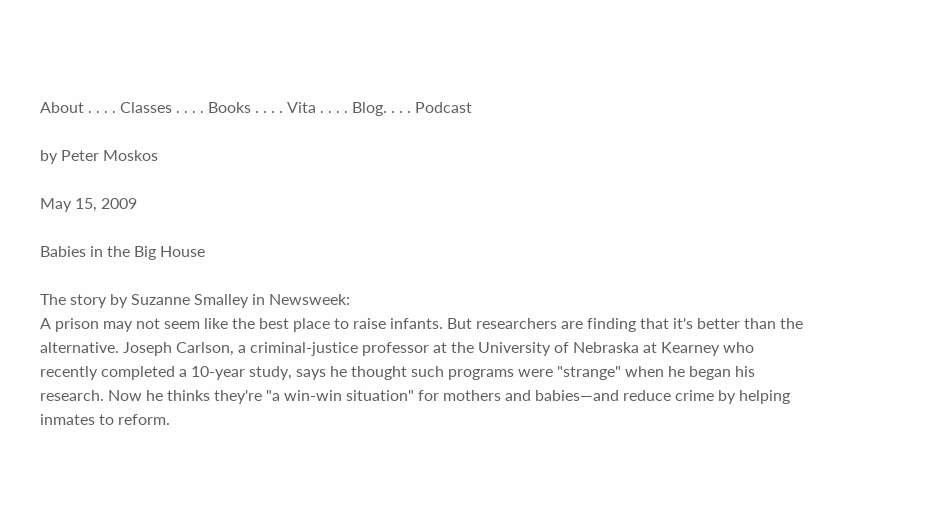About . . . . Classes . . . . Books . . . . Vita . . . . Blog. . . . Podcast

by Peter Moskos

May 15, 2009

Babies in the Big House

The story by Suzanne Smalley in Newsweek:
A prison may not seem like the best place to raise infants. But researchers are finding that it's better than the alternative. Joseph Carlson, a criminal-justice professor at the University of Nebraska at Kearney who recently completed a 10-year study, says he thought such programs were "strange" when he began his research. Now he thinks they're "a win-win situation" for mothers and babies—and reduce crime by helping inmates to reform.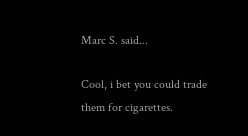Marc S. said...

Cool, i bet you could trade them for cigarettes.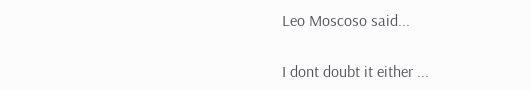Leo Moscoso said...

I dont doubt it either ...